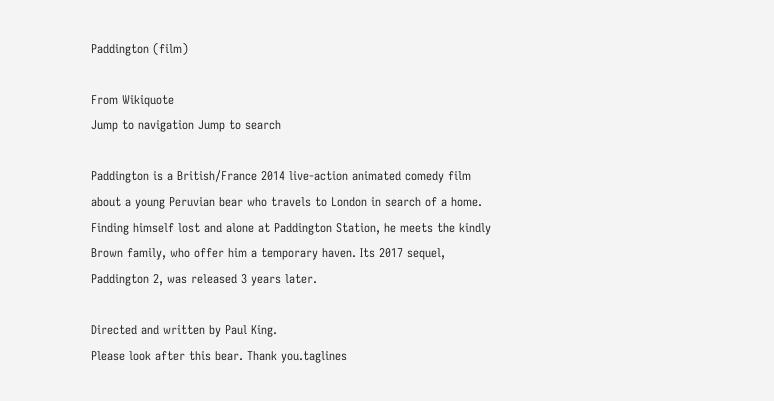Paddington (film)

From Wikiquote
Jump to navigation Jump to search

Paddington is a British/France 2014 live-action animated comedy film about a young Peruvian bear who travels to London in search of a home. Finding himself lost and alone at Paddington Station, he meets the kindly Brown family, who offer him a temporary haven. Its 2017 sequel, Paddington 2, was released 3 years later.

Directed and written by Paul King.
Please look after this bear. Thank you.taglines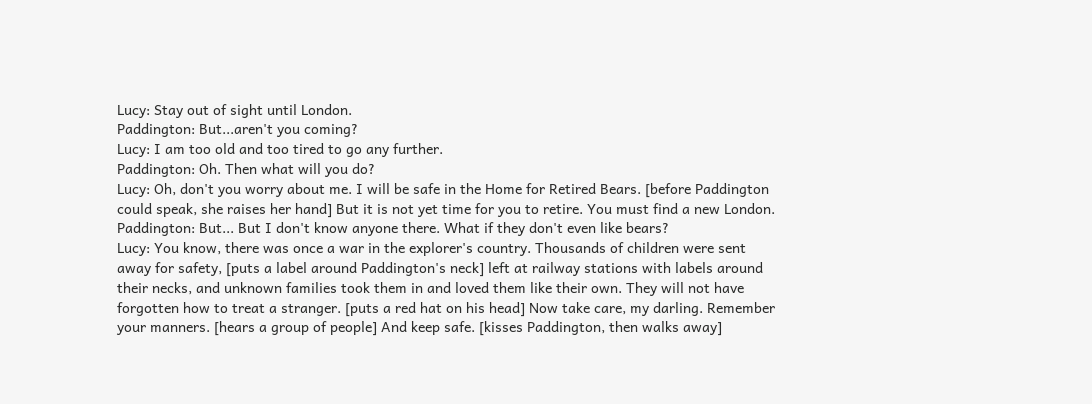Lucy: Stay out of sight until London.
Paddington: But...aren't you coming?
Lucy: I am too old and too tired to go any further.
Paddington: Oh. Then what will you do?
Lucy: Oh, don't you worry about me. I will be safe in the Home for Retired Bears. [before Paddington could speak, she raises her hand] But it is not yet time for you to retire. You must find a new London.
Paddington: But... But I don't know anyone there. What if they don't even like bears?
Lucy: You know, there was once a war in the explorer's country. Thousands of children were sent away for safety, [puts a label around Paddington's neck] left at railway stations with labels around their necks, and unknown families took them in and loved them like their own. They will not have forgotten how to treat a stranger. [puts a red hat on his head] Now take care, my darling. Remember your manners. [hears a group of people] And keep safe. [kisses Paddington, then walks away]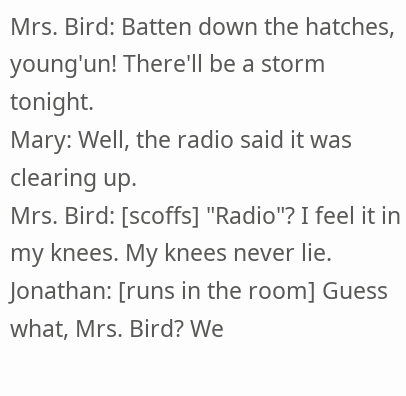Mrs. Bird: Batten down the hatches, young'un! There'll be a storm tonight.
Mary: Well, the radio said it was clearing up.
Mrs. Bird: [scoffs] "Radio"? I feel it in my knees. My knees never lie.
Jonathan: [runs in the room] Guess what, Mrs. Bird? We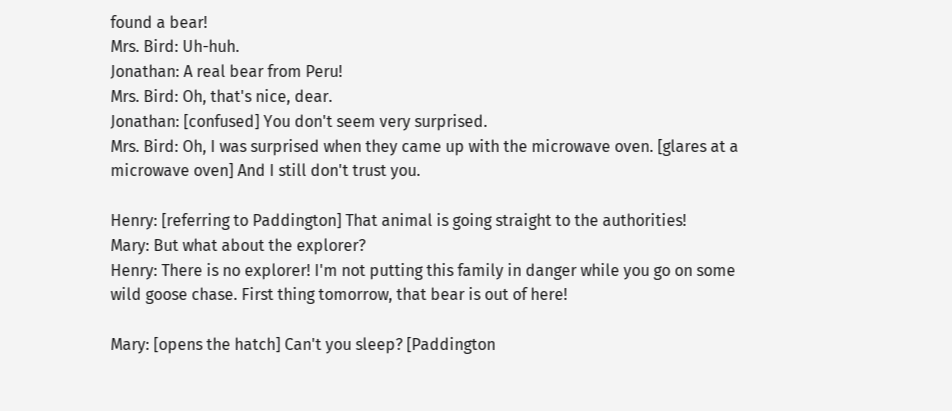found a bear!
Mrs. Bird: Uh-huh.
Jonathan: A real bear from Peru!
Mrs. Bird: Oh, that's nice, dear.
Jonathan: [confused] You don't seem very surprised.
Mrs. Bird: Oh, I was surprised when they came up with the microwave oven. [glares at a microwave oven] And I still don't trust you.

Henry: [referring to Paddington] That animal is going straight to the authorities!
Mary: But what about the explorer?
Henry: There is no explorer! I'm not putting this family in danger while you go on some wild goose chase. First thing tomorrow, that bear is out of here!

Mary: [opens the hatch] Can't you sleep? [Paddington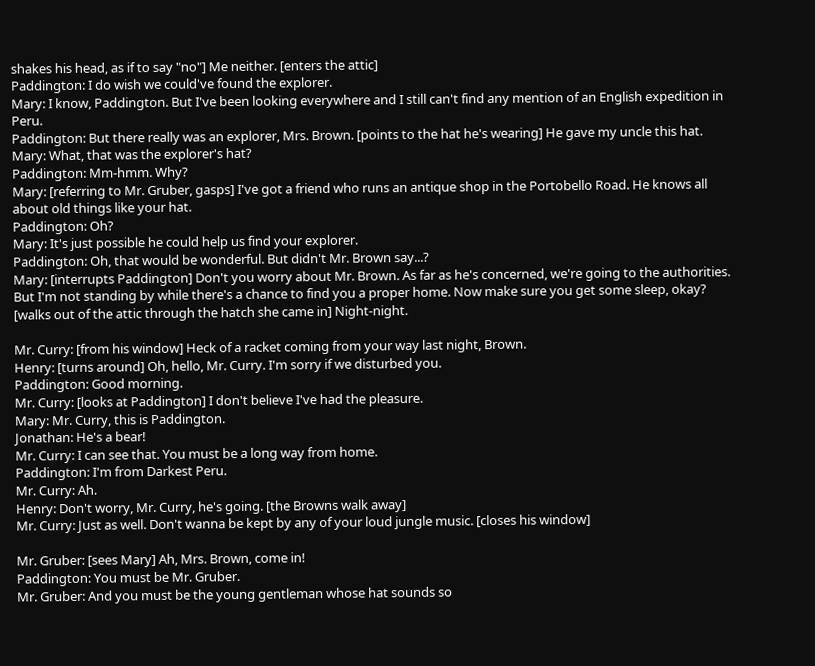shakes his head, as if to say "no"] Me neither. [enters the attic]
Paddington: I do wish we could've found the explorer.
Mary: I know, Paddington. But I've been looking everywhere and I still can't find any mention of an English expedition in Peru.
Paddington: But there really was an explorer, Mrs. Brown. [points to the hat he's wearing] He gave my uncle this hat.
Mary: What, that was the explorer's hat?
Paddington: Mm-hmm. Why?
Mary: [referring to Mr. Gruber, gasps] I've got a friend who runs an antique shop in the Portobello Road. He knows all about old things like your hat.
Paddington: Oh?
Mary: It's just possible he could help us find your explorer.
Paddington: Oh, that would be wonderful. But didn't Mr. Brown say...?
Mary: [interrupts Paddington] Don't you worry about Mr. Brown. As far as he's concerned, we're going to the authorities. But I'm not standing by while there's a chance to find you a proper home. Now make sure you get some sleep, okay? [walks out of the attic through the hatch she came in] Night-night.

Mr. Curry: [from his window] Heck of a racket coming from your way last night, Brown.
Henry: [turns around] Oh, hello, Mr. Curry. I'm sorry if we disturbed you.
Paddington: Good morning.
Mr. Curry: [looks at Paddington] I don't believe I've had the pleasure.
Mary: Mr. Curry, this is Paddington.
Jonathan: He's a bear!
Mr. Curry: I can see that. You must be a long way from home.
Paddington: I'm from Darkest Peru.
Mr. Curry: Ah.
Henry: Don't worry, Mr. Curry, he's going. [the Browns walk away]
Mr. Curry: Just as well. Don't wanna be kept by any of your loud jungle music. [closes his window]

Mr. Gruber: [sees Mary] Ah, Mrs. Brown, come in!
Paddington: You must be Mr. Gruber.
Mr. Gruber: And you must be the young gentleman whose hat sounds so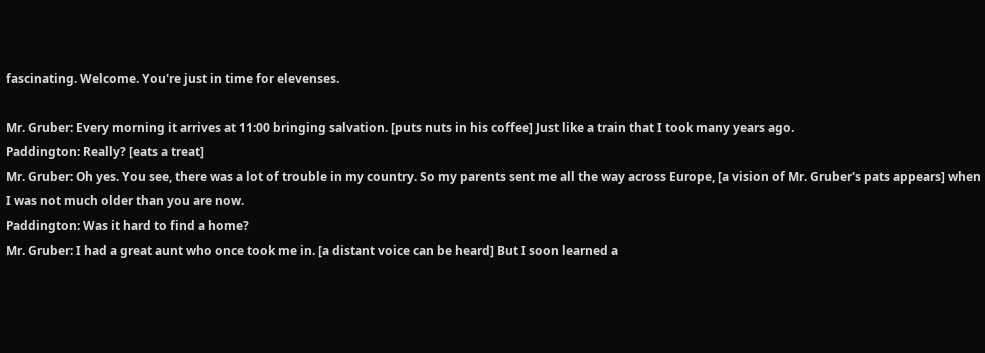fascinating. Welcome. You're just in time for elevenses.

Mr. Gruber: Every morning it arrives at 11:00 bringing salvation. [puts nuts in his coffee] Just like a train that I took many years ago.
Paddington: Really? [eats a treat]
Mr. Gruber: Oh yes. You see, there was a lot of trouble in my country. So my parents sent me all the way across Europe, [a vision of Mr. Gruber's pats appears] when I was not much older than you are now.
Paddington: Was it hard to find a home?
Mr. Gruber: I had a great aunt who once took me in. [a distant voice can be heard] But I soon learned a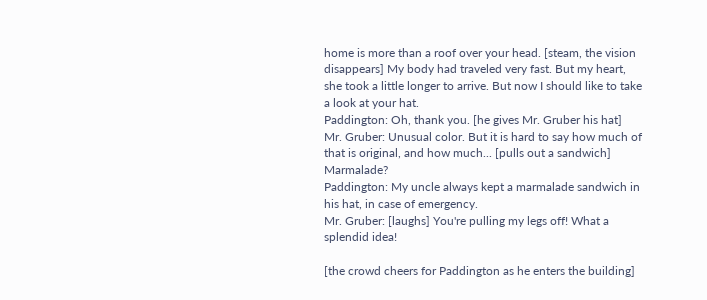home is more than a roof over your head. [steam, the vision disappears] My body had traveled very fast. But my heart, she took a little longer to arrive. But now I should like to take a look at your hat.
Paddington: Oh, thank you. [he gives Mr. Gruber his hat]
Mr. Gruber: Unusual color. But it is hard to say how much of that is original, and how much... [pulls out a sandwich] Marmalade?
Paddington: My uncle always kept a marmalade sandwich in his hat, in case of emergency.
Mr. Gruber: [laughs] You're pulling my legs off! What a splendid idea!

[the crowd cheers for Paddington as he enters the building]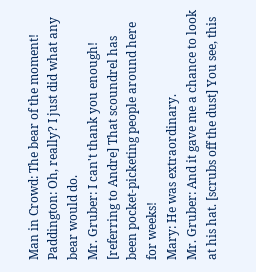Man in Crowd: The bear of the moment!
Paddington: Oh, really? I just did what any bear would do.
Mr. Gruber: I can't thank you enough! [referring to Andre] That scoundrel has been pocket-picketing people around here for weeks!
Mary: He was extraordinary.
Mr. Gruber: And it gave me a chance to look at his hat. [scrubs off the dust] You see, this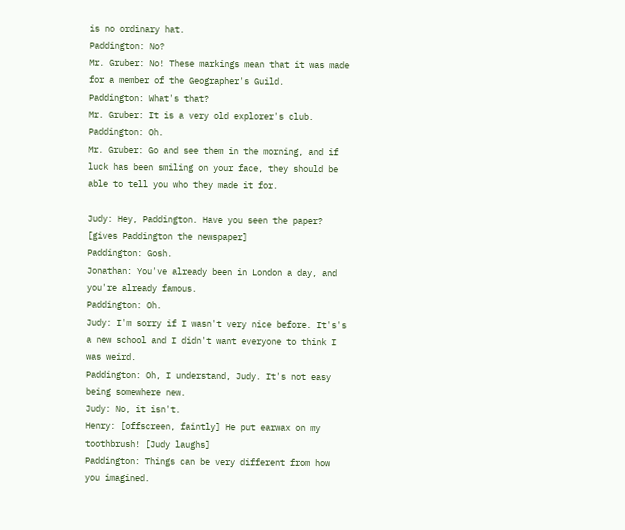is no ordinary hat.
Paddington: No?
Mr. Gruber: No! These markings mean that it was made for a member of the Geographer's Guild.
Paddington: What's that?
Mr. Gruber: It is a very old explorer's club.
Paddington: Oh.
Mr. Gruber: Go and see them in the morning, and if luck has been smiling on your face, they should be able to tell you who they made it for.

Judy: Hey, Paddington. Have you seen the paper? [gives Paddington the newspaper]
Paddington: Gosh.
Jonathan: You've already been in London a day, and you're already famous.
Paddington: Oh.
Judy: I'm sorry if I wasn't very nice before. It's's a new school and I didn't want everyone to think I was weird.
Paddington: Oh, I understand, Judy. It's not easy being somewhere new.
Judy: No, it isn't.
Henry: [offscreen, faintly] He put earwax on my toothbrush! [Judy laughs]
Paddington: Things can be very different from how you imagined.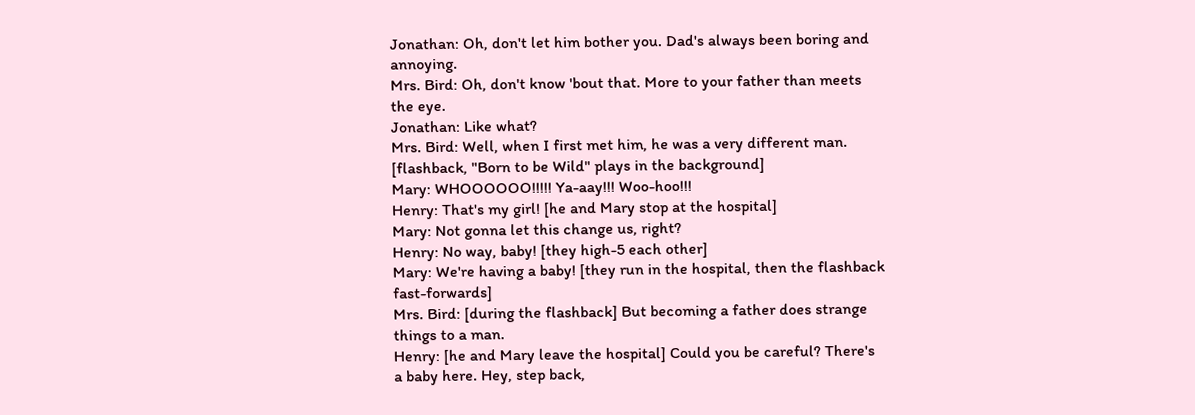Jonathan: Oh, don't let him bother you. Dad's always been boring and annoying.
Mrs. Bird: Oh, don't know 'bout that. More to your father than meets the eye.
Jonathan: Like what?
Mrs. Bird: Well, when I first met him, he was a very different man.
[flashback, "Born to be Wild" plays in the background]
Mary: WHOOOOOO!!!!! Ya-aay!!! Woo-hoo!!!
Henry: That's my girl! [he and Mary stop at the hospital]
Mary: Not gonna let this change us, right?
Henry: No way, baby! [they high-5 each other]
Mary: We're having a baby! [they run in the hospital, then the flashback fast-forwards]
Mrs. Bird: [during the flashback] But becoming a father does strange things to a man.
Henry: [he and Mary leave the hospital] Could you be careful? There's a baby here. Hey, step back,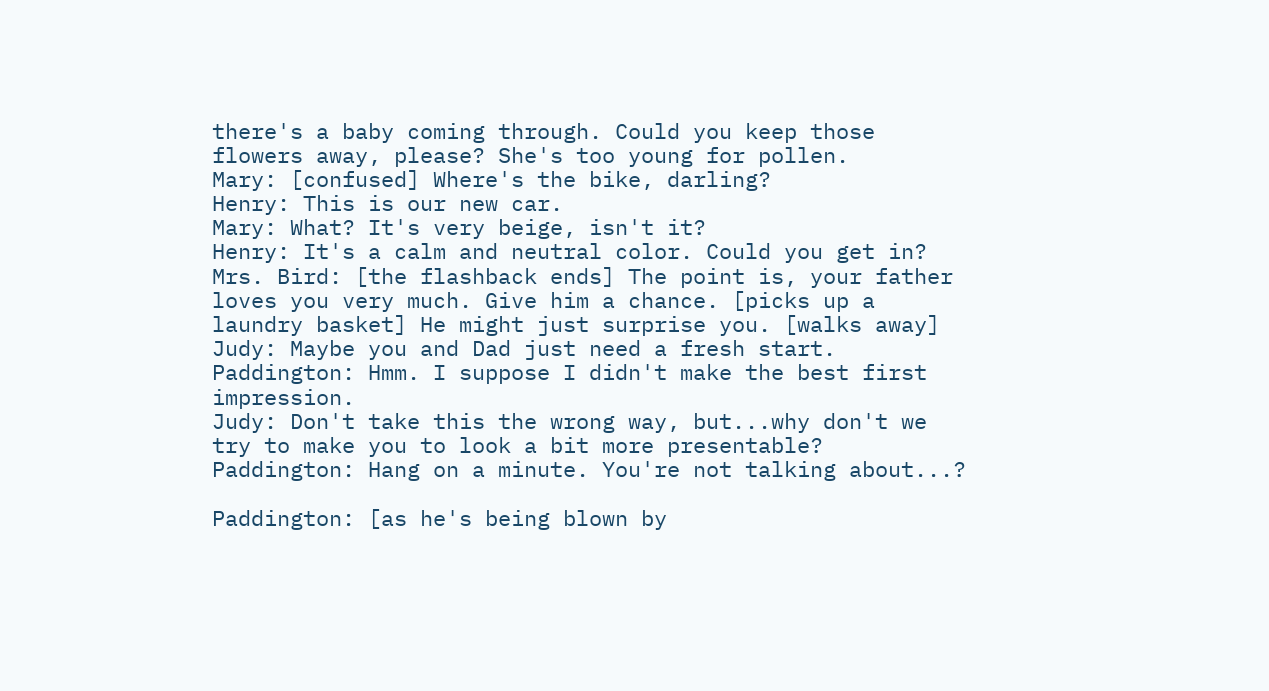there's a baby coming through. Could you keep those flowers away, please? She's too young for pollen.
Mary: [confused] Where's the bike, darling?
Henry: This is our new car.
Mary: What? It's very beige, isn't it?
Henry: It's a calm and neutral color. Could you get in?
Mrs. Bird: [the flashback ends] The point is, your father loves you very much. Give him a chance. [picks up a laundry basket] He might just surprise you. [walks away]
Judy: Maybe you and Dad just need a fresh start.
Paddington: Hmm. I suppose I didn't make the best first impression.
Judy: Don't take this the wrong way, but...why don't we try to make you to look a bit more presentable?
Paddington: Hang on a minute. You're not talking about...?

Paddington: [as he's being blown by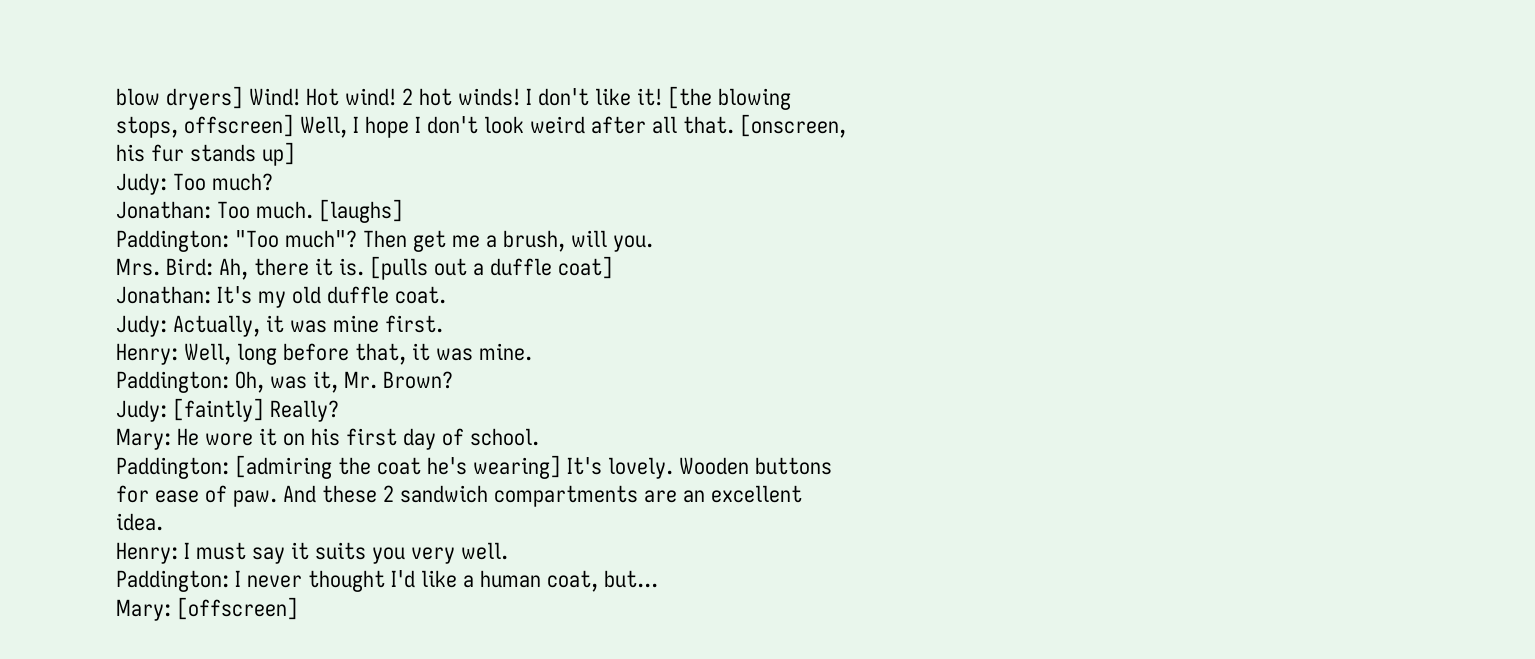blow dryers] Wind! Hot wind! 2 hot winds! I don't like it! [the blowing stops, offscreen] Well, I hope I don't look weird after all that. [onscreen, his fur stands up]
Judy: Too much?
Jonathan: Too much. [laughs]
Paddington: "Too much"? Then get me a brush, will you.
Mrs. Bird: Ah, there it is. [pulls out a duffle coat]
Jonathan: It's my old duffle coat.
Judy: Actually, it was mine first.
Henry: Well, long before that, it was mine.
Paddington: Oh, was it, Mr. Brown?
Judy: [faintly] Really?
Mary: He wore it on his first day of school.
Paddington: [admiring the coat he's wearing] It's lovely. Wooden buttons for ease of paw. And these 2 sandwich compartments are an excellent idea.
Henry: I must say it suits you very well.
Paddington: I never thought I'd like a human coat, but...
Mary: [offscreen]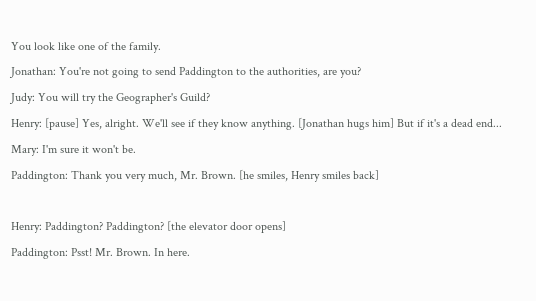You look like one of the family.
Jonathan: You're not going to send Paddington to the authorities, are you?
Judy: You will try the Geographer's Guild?
Henry: [pause] Yes, alright. We'll see if they know anything. [Jonathan hugs him] But if it's a dead end...
Mary: I'm sure it won't be.
Paddington: Thank you very much, Mr. Brown. [he smiles, Henry smiles back]

Henry: Paddington? Paddington? [the elevator door opens]
Paddington: Psst! Mr. Brown. In here.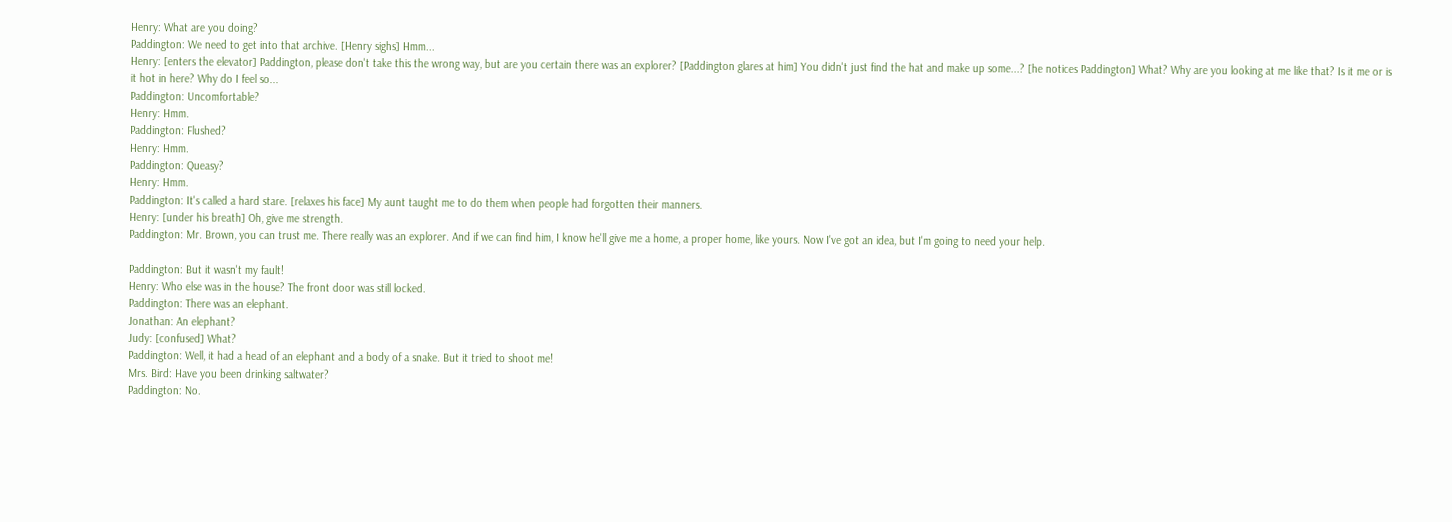Henry: What are you doing?
Paddington: We need to get into that archive. [Henry sighs] Hmm...
Henry: [enters the elevator] Paddington, please don't take this the wrong way, but are you certain there was an explorer? [Paddington glares at him] You didn't just find the hat and make up some...? [he notices Paddington] What? Why are you looking at me like that? Is it me or is it hot in here? Why do I feel so...
Paddington: Uncomfortable?
Henry: Hmm.
Paddington: Flushed?
Henry: Hmm.
Paddington: Queasy?
Henry: Hmm.
Paddington: It's called a hard stare. [relaxes his face] My aunt taught me to do them when people had forgotten their manners.
Henry: [under his breath] Oh, give me strength.
Paddington: Mr. Brown, you can trust me. There really was an explorer. And if we can find him, I know he'll give me a home, a proper home, like yours. Now I've got an idea, but I'm going to need your help.

Paddington: But it wasn't my fault!
Henry: Who else was in the house? The front door was still locked.
Paddington: There was an elephant.
Jonathan: An elephant?
Judy: [confused] What?
Paddington: Well, it had a head of an elephant and a body of a snake. But it tried to shoot me!
Mrs. Bird: Have you been drinking saltwater?
Paddington: No.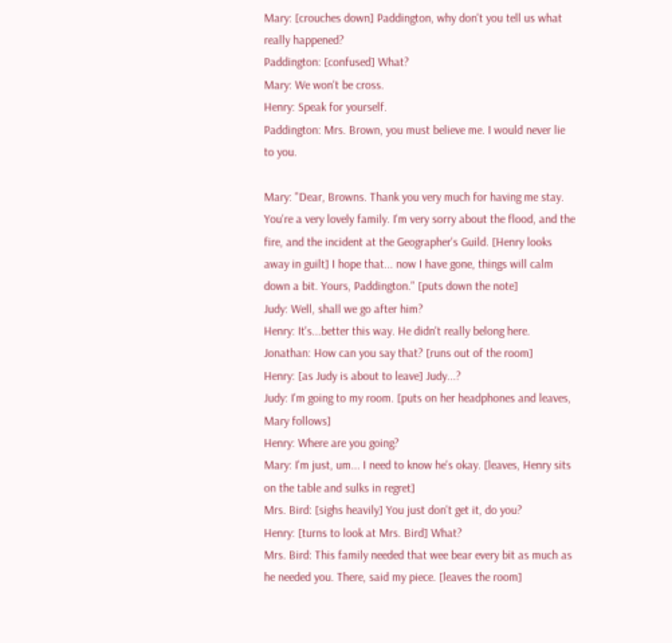Mary: [crouches down] Paddington, why don't you tell us what really happened?
Paddington: [confused] What?
Mary: We won't be cross.
Henry: Speak for yourself.
Paddington: Mrs. Brown, you must believe me. I would never lie to you.

Mary: "Dear, Browns. Thank you very much for having me stay. You're a very lovely family. I'm very sorry about the flood, and the fire, and the incident at the Geographer's Guild. [Henry looks away in guilt] I hope that... now I have gone, things will calm down a bit. Yours, Paddington." [puts down the note]
Judy: Well, shall we go after him?
Henry: It's...better this way. He didn't really belong here.
Jonathan: How can you say that? [runs out of the room]
Henry: [as Judy is about to leave] Judy...?
Judy: I'm going to my room. [puts on her headphones and leaves, Mary follows]
Henry: Where are you going?
Mary: I'm just, um... I need to know he's okay. [leaves, Henry sits on the table and sulks in regret]
Mrs. Bird: [sighs heavily] You just don't get it, do you?
Henry: [turns to look at Mrs. Bird] What?
Mrs. Bird: This family needed that wee bear every bit as much as he needed you. There, said my piece. [leaves the room]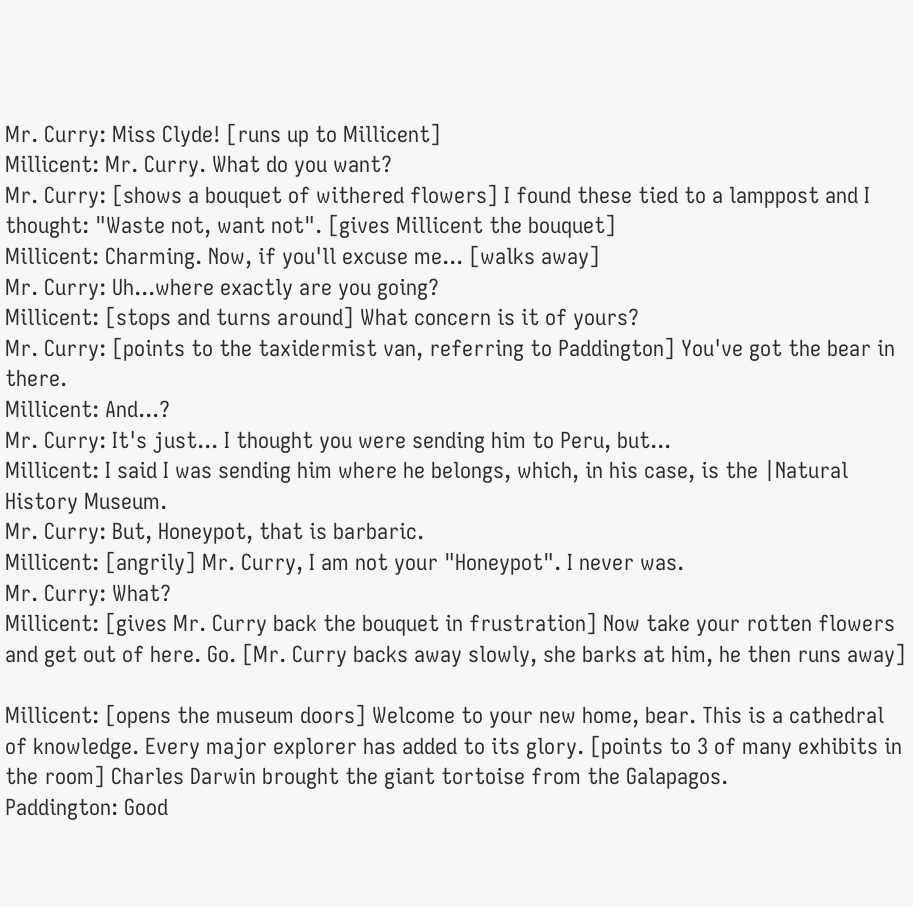Mr. Curry: Miss Clyde! [runs up to Millicent]
Millicent: Mr. Curry. What do you want?
Mr. Curry: [shows a bouquet of withered flowers] I found these tied to a lamppost and I thought: "Waste not, want not". [gives Millicent the bouquet]
Millicent: Charming. Now, if you'll excuse me... [walks away]
Mr. Curry: Uh...where exactly are you going?
Millicent: [stops and turns around] What concern is it of yours?
Mr. Curry: [points to the taxidermist van, referring to Paddington] You've got the bear in there.
Millicent: And...?
Mr. Curry: It's just... I thought you were sending him to Peru, but...
Millicent: I said I was sending him where he belongs, which, in his case, is the |Natural History Museum.
Mr. Curry: But, Honeypot, that is barbaric.
Millicent: [angrily] Mr. Curry, I am not your "Honeypot". I never was.
Mr. Curry: What?
Millicent: [gives Mr. Curry back the bouquet in frustration] Now take your rotten flowers and get out of here. Go. [Mr. Curry backs away slowly, she barks at him, he then runs away]

Millicent: [opens the museum doors] Welcome to your new home, bear. This is a cathedral of knowledge. Every major explorer has added to its glory. [points to 3 of many exhibits in the room] Charles Darwin brought the giant tortoise from the Galapagos.
Paddington: Good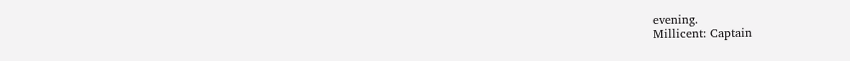evening.
Millicent: Captain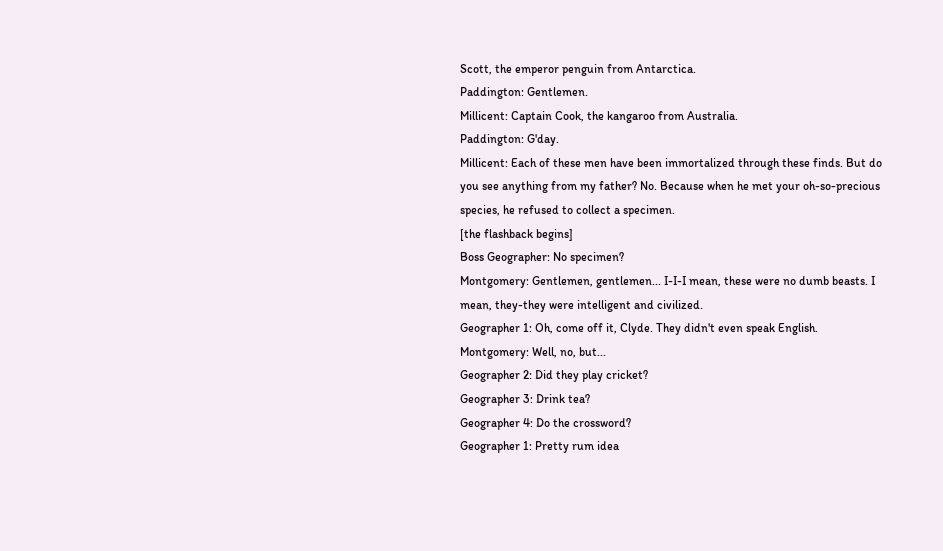Scott, the emperor penguin from Antarctica.
Paddington: Gentlemen.
Millicent: Captain Cook, the kangaroo from Australia.
Paddington: G'day.
Millicent: Each of these men have been immortalized through these finds. But do you see anything from my father? No. Because when he met your oh-so-precious species, he refused to collect a specimen.
[the flashback begins]
Boss Geographer: No specimen?
Montgomery: Gentlemen, gentlemen... I-I-I mean, these were no dumb beasts. I mean, they-they were intelligent and civilized.
Geographer 1: Oh, come off it, Clyde. They didn't even speak English.
Montgomery: Well, no, but...
Geographer 2: Did they play cricket?
Geographer 3: Drink tea?
Geographer 4: Do the crossword?
Geographer 1: Pretty rum idea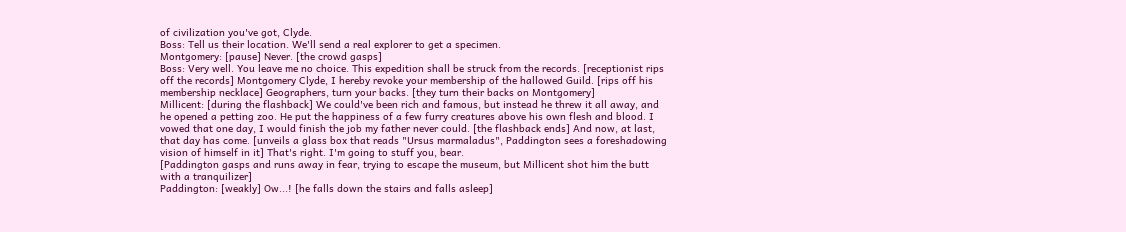of civilization you've got, Clyde.
Boss: Tell us their location. We'll send a real explorer to get a specimen.
Montgomery: [pause] Never. [the crowd gasps]
Boss: Very well. You leave me no choice. This expedition shall be struck from the records. [receptionist rips off the records] Montgomery Clyde, I hereby revoke your membership of the hallowed Guild. [rips off his membership necklace] Geographers, turn your backs. [they turn their backs on Montgomery]
Millicent: [during the flashback] We could've been rich and famous, but instead he threw it all away, and he opened a petting zoo. He put the happiness of a few furry creatures above his own flesh and blood. I vowed that one day, I would finish the job my father never could. [the flashback ends] And now, at last, that day has come. [unveils a glass box that reads "Ursus marmaladus", Paddington sees a foreshadowing vision of himself in it] That's right. I'm going to stuff you, bear.
[Paddington gasps and runs away in fear, trying to escape the museum, but Millicent shot him the butt with a tranquilizer]
Paddington: [weakly] Ow...! [he falls down the stairs and falls asleep]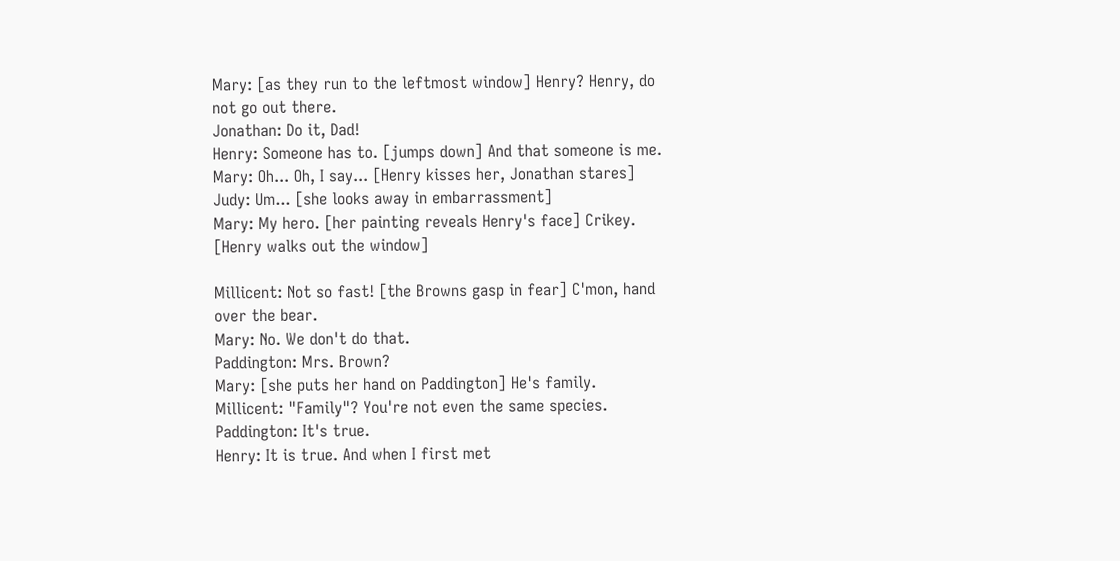Mary: [as they run to the leftmost window] Henry? Henry, do not go out there.
Jonathan: Do it, Dad!
Henry: Someone has to. [jumps down] And that someone is me.
Mary: Oh... Oh, I say... [Henry kisses her, Jonathan stares]
Judy: Um... [she looks away in embarrassment]
Mary: My hero. [her painting reveals Henry's face] Crikey. [Henry walks out the window]

Millicent: Not so fast! [the Browns gasp in fear] C'mon, hand over the bear.
Mary: No. We don't do that.
Paddington: Mrs. Brown?
Mary: [she puts her hand on Paddington] He's family.
Millicent: "Family"? You're not even the same species.
Paddington: It's true.
Henry: It is true. And when I first met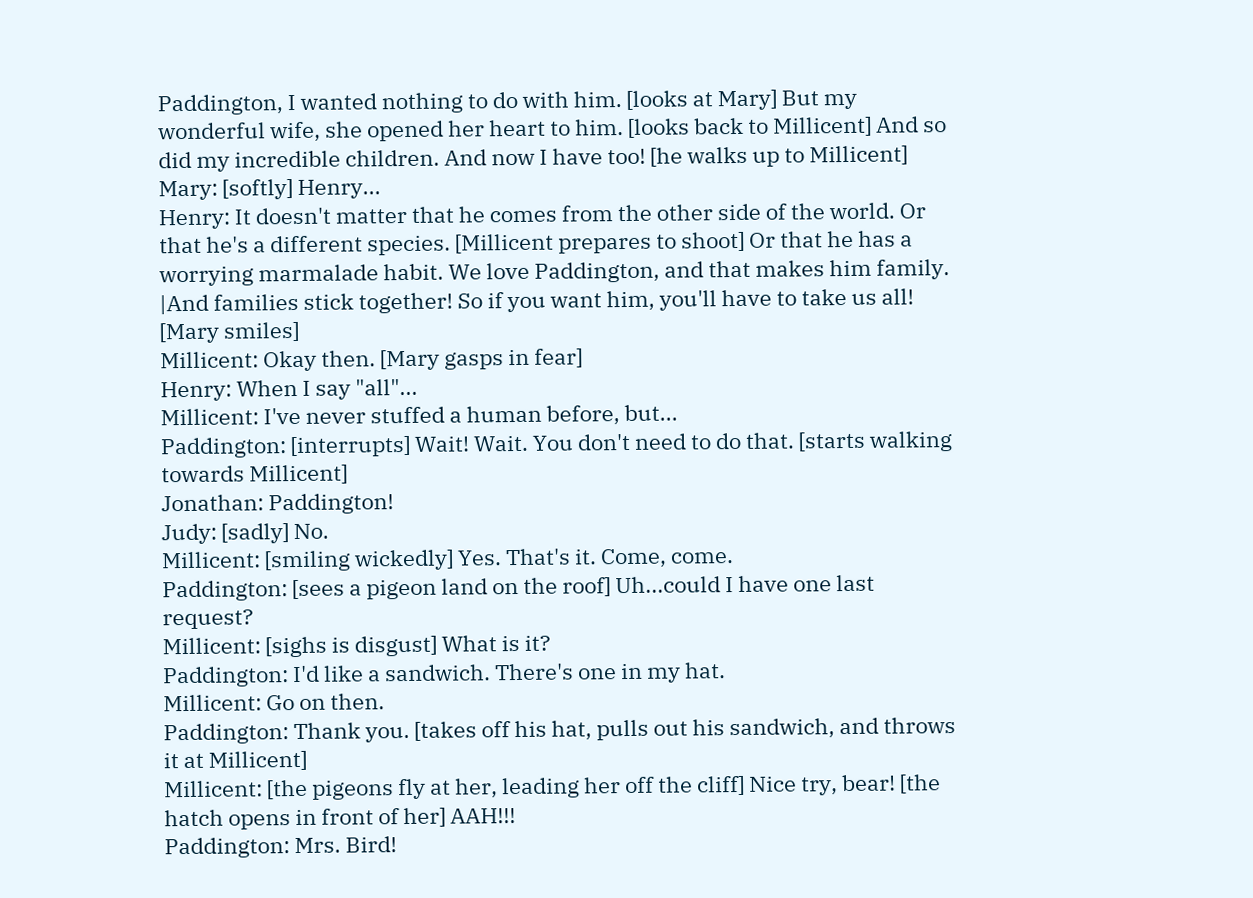Paddington, I wanted nothing to do with him. [looks at Mary] But my wonderful wife, she opened her heart to him. [looks back to Millicent] And so did my incredible children. And now I have too! [he walks up to Millicent]
Mary: [softly] Henry...
Henry: It doesn't matter that he comes from the other side of the world. Or that he's a different species. [Millicent prepares to shoot] Or that he has a worrying marmalade habit. We love Paddington, and that makes him family. |And families stick together! So if you want him, you'll have to take us all! [Mary smiles]
Millicent: Okay then. [Mary gasps in fear]
Henry: When I say "all"...
Millicent: I've never stuffed a human before, but...
Paddington: [interrupts] Wait! Wait. You don't need to do that. [starts walking towards Millicent]
Jonathan: Paddington!
Judy: [sadly] No.
Millicent: [smiling wickedly] Yes. That's it. Come, come.
Paddington: [sees a pigeon land on the roof] Uh...could I have one last request?
Millicent: [sighs is disgust] What is it?
Paddington: I'd like a sandwich. There's one in my hat.
Millicent: Go on then.
Paddington: Thank you. [takes off his hat, pulls out his sandwich, and throws it at Millicent]
Millicent: [the pigeons fly at her, leading her off the cliff] Nice try, bear! [the hatch opens in front of her] AAH!!!
Paddington: Mrs. Bird!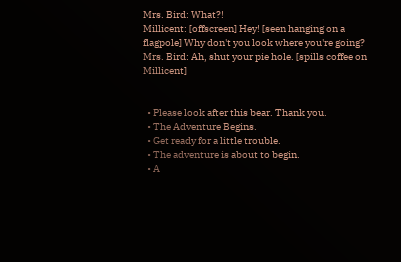Mrs. Bird: What?!
Millicent: [offscreen] Hey! [seen hanging on a flagpole] Why don't you look where you're going?
Mrs. Bird: Ah, shut your pie hole. [spills coffee on Millicent]


  • Please look after this bear. Thank you.
  • The Adventure Begins.
  • Get ready for a little trouble.
  • The adventure is about to begin.
  • A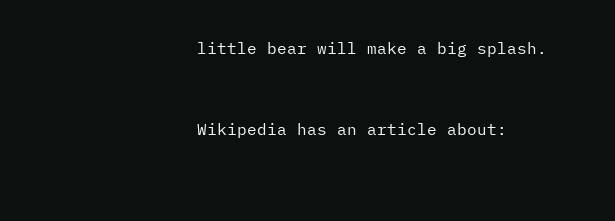little bear will make a big splash.


Wikipedia has an article about: